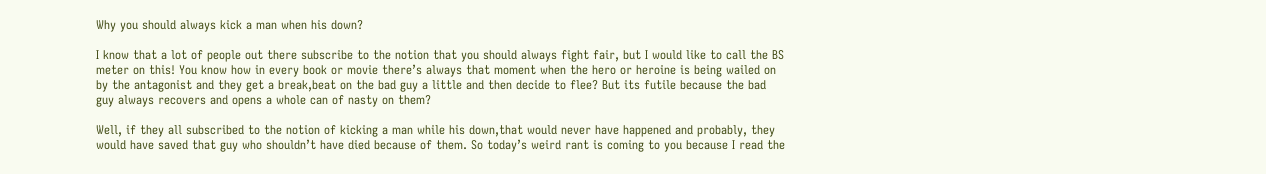Why you should always kick a man when his down?

I know that a lot of people out there subscribe to the notion that you should always fight fair, but I would like to call the BS meter on this! You know how in every book or movie there’s always that moment when the hero or heroine is being wailed on by the antagonist and they get a break,beat on the bad guy a little and then decide to flee? But its futile because the bad guy always recovers and opens a whole can of nasty on them?

Well, if they all subscribed to the notion of kicking a man while his down,that would never have happened and probably, they would have saved that guy who shouldn’t have died because of them. So today’s weird rant is coming to you because I read the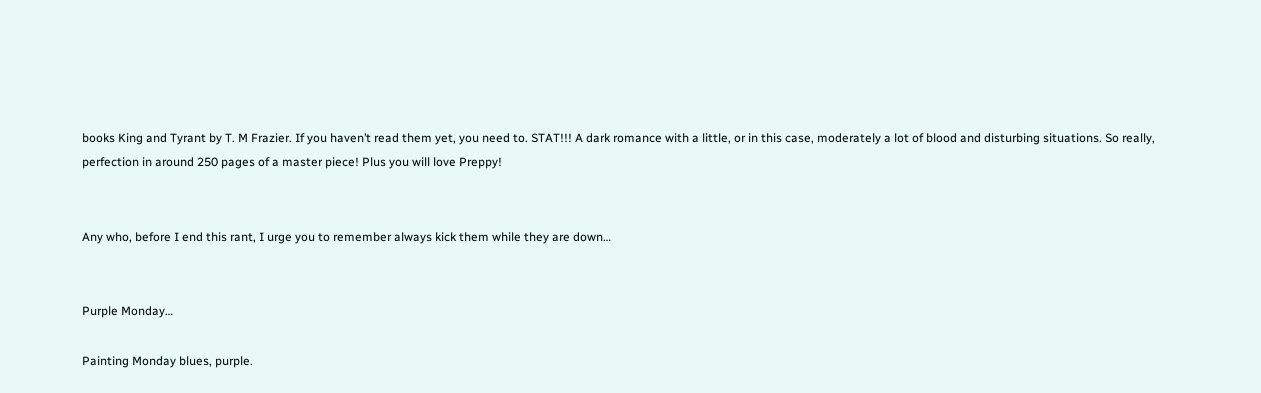books King and Tyrant by T. M Frazier. If you haven’t read them yet, you need to. STAT!!! A dark romance with a little, or in this case, moderately a lot of blood and disturbing situations. So really, perfection in around 250 pages of a master piece! Plus you will love Preppy!


Any who, before I end this rant, I urge you to remember always kick them while they are down…


Purple Monday…

Painting Monday blues, purple.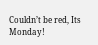Couldn’t be red, Its Monday!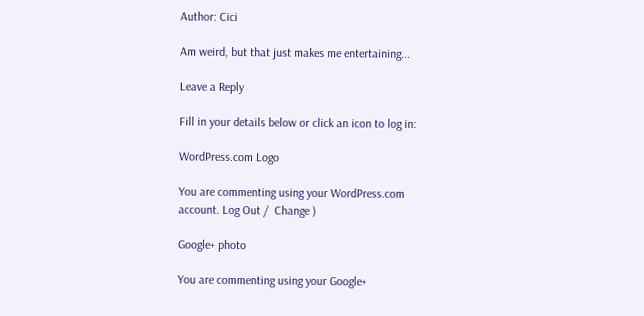Author: Cici

Am weird, but that just makes me entertaining...

Leave a Reply

Fill in your details below or click an icon to log in:

WordPress.com Logo

You are commenting using your WordPress.com account. Log Out /  Change )

Google+ photo

You are commenting using your Google+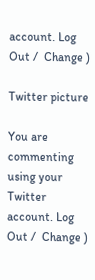account. Log Out /  Change )

Twitter picture

You are commenting using your Twitter account. Log Out /  Change )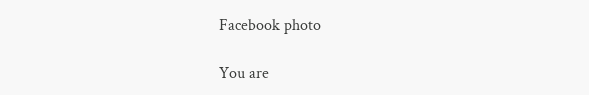Facebook photo

You are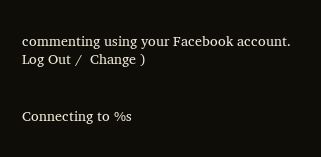commenting using your Facebook account. Log Out /  Change )


Connecting to %s